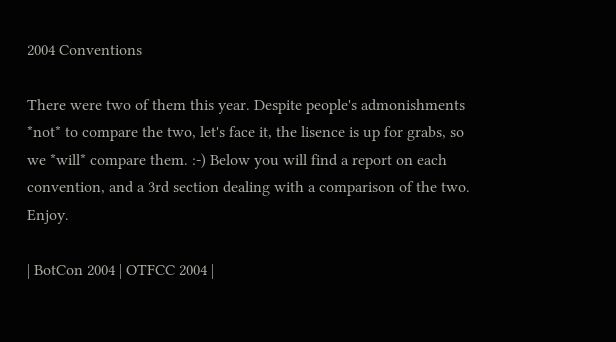2004 Conventions

There were two of them this year. Despite people's admonishments *not* to compare the two, let's face it, the lisence is up for grabs, so we *will* compare them. :-) Below you will find a report on each convention, and a 3rd section dealing with a comparison of the two. Enjoy.

| BotCon 2004 | OTFCC 2004 |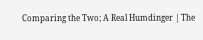Comparing the Two; A Real Humdinger | The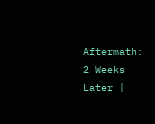Aftermath: 2 Weeks Later |